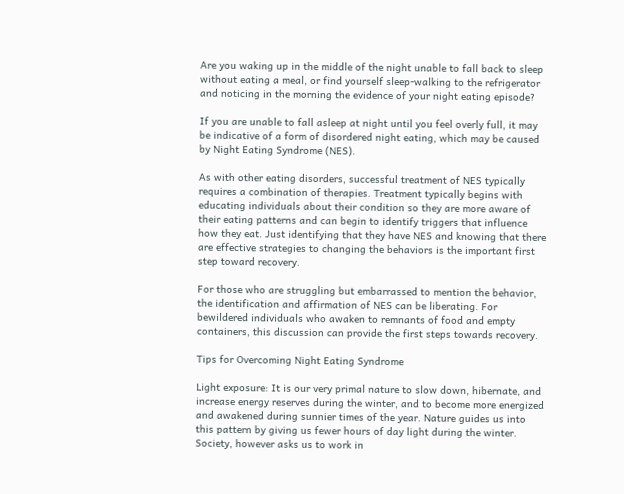Are you waking up in the middle of the night unable to fall back to sleep without eating a meal, or find yourself sleep-walking to the refrigerator and noticing in the morning the evidence of your night eating episode?

If you are unable to fall asleep at night until you feel overly full, it may be indicative of a form of disordered night eating, which may be caused by Night Eating Syndrome (NES).

As with other eating disorders, successful treatment of NES typically requires a combination of therapies. Treatment typically begins with educating individuals about their condition so they are more aware of their eating patterns and can begin to identify triggers that influence how they eat. Just identifying that they have NES and knowing that there are effective strategies to changing the behaviors is the important first step toward recovery.

For those who are struggling but embarrassed to mention the behavior, the identification and affirmation of NES can be liberating. For bewildered individuals who awaken to remnants of food and empty containers, this discussion can provide the first steps towards recovery.

Tips for Overcoming Night Eating Syndrome

Light exposure: It is our very primal nature to slow down, hibernate, and increase energy reserves during the winter, and to become more energized and awakened during sunnier times of the year. Nature guides us into this pattern by giving us fewer hours of day light during the winter. Society, however asks us to work in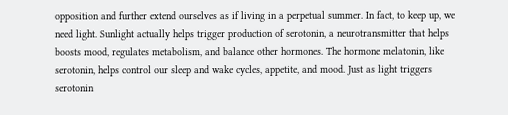opposition and further extend ourselves as if living in a perpetual summer. In fact, to keep up, we need light. Sunlight actually helps trigger production of serotonin, a neurotransmitter that helps boosts mood, regulates metabolism, and balance other hormones. The hormone melatonin, like serotonin, helps control our sleep and wake cycles, appetite, and mood. Just as light triggers serotonin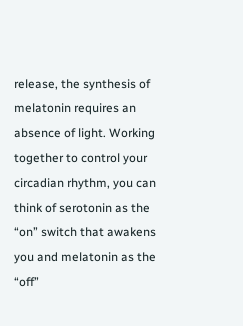release, the synthesis of melatonin requires an absence of light. Working together to control your circadian rhythm, you can think of serotonin as the “on” switch that awakens you and melatonin as the “off”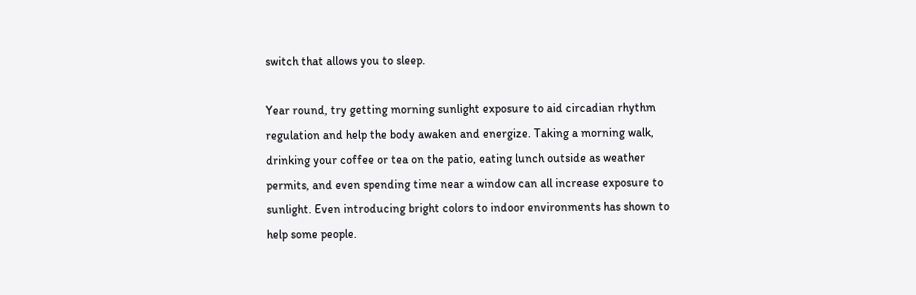switch that allows you to sleep.

Year round, try getting morning sunlight exposure to aid circadian rhythm regulation and help the body awaken and energize. Taking a morning walk, drinking your coffee or tea on the patio, eating lunch outside as weather permits, and even spending time near a window can all increase exposure to sunlight. Even introducing bright colors to indoor environments has shown to help some people.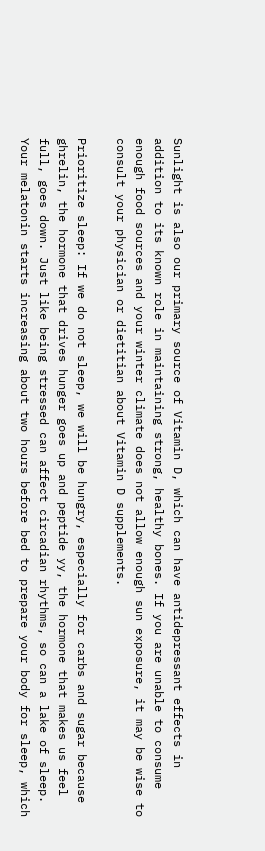Sunlight is also our primary source of Vitamin D, which can have antidepressant effects in addition to its known role in maintaining strong, healthy bones. If you are unable to consume enough food sources and your winter climate does not allow enough sun exposure, it may be wise to consult your physician or dietitian about Vitamin D supplements.

Prioritize sleep: If we do not sleep, we will be hungry, especially for carbs and sugar because ghrelin, the hormone that drives hunger goes up and peptide yy, the hormone that makes us feel full, goes down. Just like being stressed can affect circadian rhythms, so can a lake of sleep. Your melatonin starts increasing about two hours before bed to prepare your body for sleep, which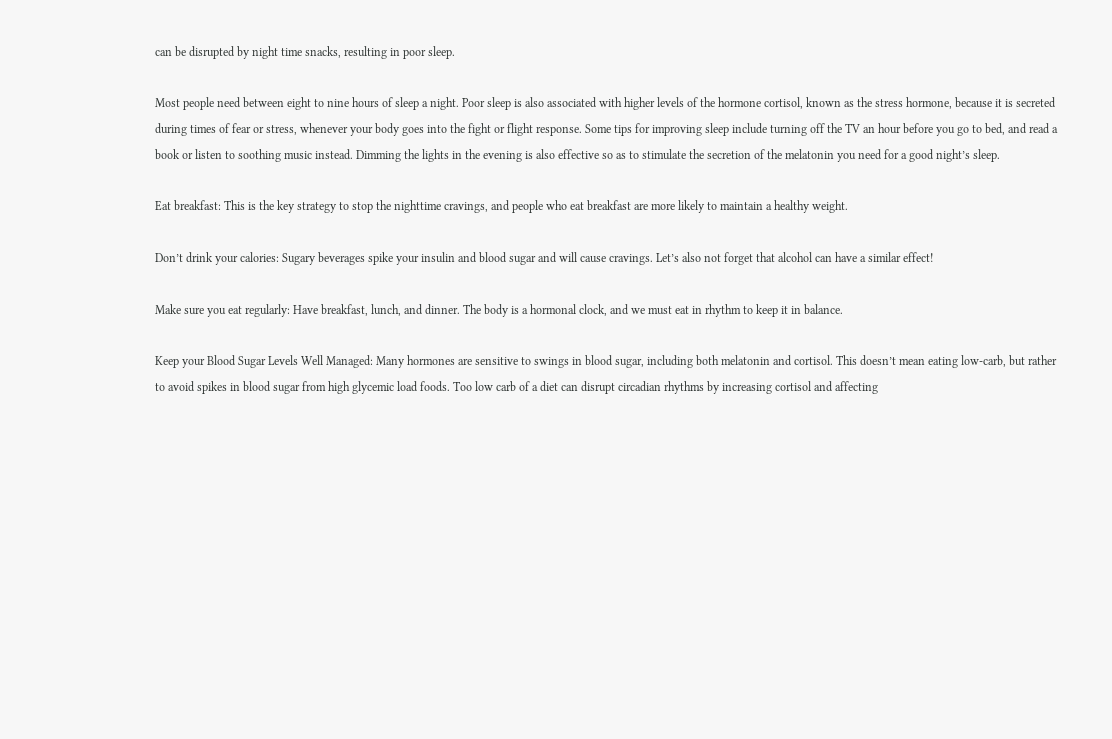can be disrupted by night time snacks, resulting in poor sleep.

Most people need between eight to nine hours of sleep a night. Poor sleep is also associated with higher levels of the hormone cortisol, known as the stress hormone, because it is secreted during times of fear or stress, whenever your body goes into the fight or flight response. Some tips for improving sleep include turning off the TV an hour before you go to bed, and read a book or listen to soothing music instead. Dimming the lights in the evening is also effective so as to stimulate the secretion of the melatonin you need for a good night’s sleep.

Eat breakfast: This is the key strategy to stop the nighttime cravings, and people who eat breakfast are more likely to maintain a healthy weight.

Don’t drink your calories: Sugary beverages spike your insulin and blood sugar and will cause cravings. Let’s also not forget that alcohol can have a similar effect!

Make sure you eat regularly: Have breakfast, lunch, and dinner. The body is a hormonal clock, and we must eat in rhythm to keep it in balance.

Keep your Blood Sugar Levels Well Managed: Many hormones are sensitive to swings in blood sugar, including both melatonin and cortisol. This doesn’t mean eating low-carb, but rather to avoid spikes in blood sugar from high glycemic load foods. Too low carb of a diet can disrupt circadian rhythms by increasing cortisol and affecting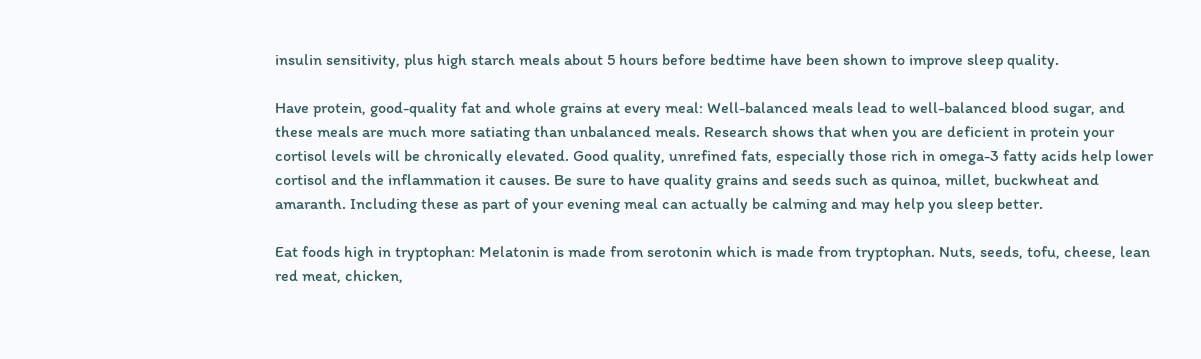insulin sensitivity, plus high starch meals about 5 hours before bedtime have been shown to improve sleep quality.

Have protein, good-quality fat and whole grains at every meal: Well-balanced meals lead to well-balanced blood sugar, and these meals are much more satiating than unbalanced meals. Research shows that when you are deficient in protein your cortisol levels will be chronically elevated. Good quality, unrefined fats, especially those rich in omega-3 fatty acids help lower cortisol and the inflammation it causes. Be sure to have quality grains and seeds such as quinoa, millet, buckwheat and amaranth. Including these as part of your evening meal can actually be calming and may help you sleep better.

Eat foods high in tryptophan: Melatonin is made from serotonin which is made from tryptophan. Nuts, seeds, tofu, cheese, lean red meat, chicken,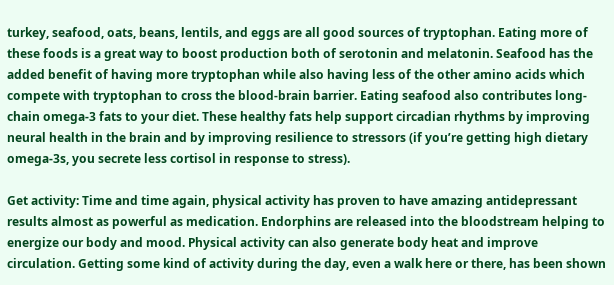turkey, seafood, oats, beans, lentils, and eggs are all good sources of tryptophan. Eating more of these foods is a great way to boost production both of serotonin and melatonin. Seafood has the added benefit of having more tryptophan while also having less of the other amino acids which compete with tryptophan to cross the blood-brain barrier. Eating seafood also contributes long-chain omega-3 fats to your diet. These healthy fats help support circadian rhythms by improving neural health in the brain and by improving resilience to stressors (if you’re getting high dietary omega-3s, you secrete less cortisol in response to stress).

Get activity: Time and time again, physical activity has proven to have amazing antidepressant results almost as powerful as medication. Endorphins are released into the bloodstream helping to energize our body and mood. Physical activity can also generate body heat and improve circulation. Getting some kind of activity during the day, even a walk here or there, has been shown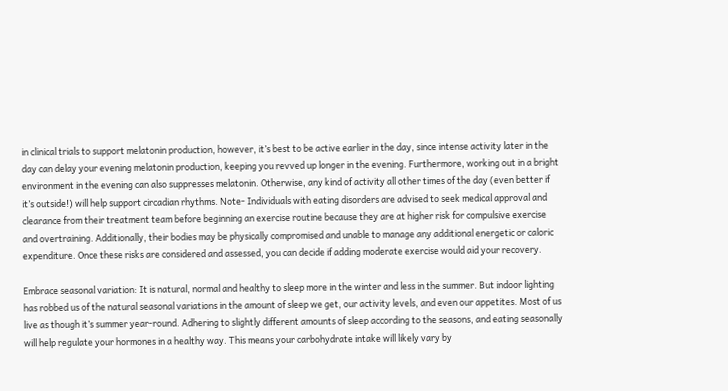in clinical trials to support melatonin production, however, it’s best to be active earlier in the day, since intense activity later in the day can delay your evening melatonin production, keeping you revved up longer in the evening. Furthermore, working out in a bright environment in the evening can also suppresses melatonin. Otherwise, any kind of activity all other times of the day (even better if it’s outside!) will help support circadian rhythms. Note- Individuals with eating disorders are advised to seek medical approval and clearance from their treatment team before beginning an exercise routine because they are at higher risk for compulsive exercise and overtraining. Additionally, their bodies may be physically compromised and unable to manage any additional energetic or caloric expenditure. Once these risks are considered and assessed, you can decide if adding moderate exercise would aid your recovery.

Embrace seasonal variation: It is natural, normal and healthy to sleep more in the winter and less in the summer. But indoor lighting has robbed us of the natural seasonal variations in the amount of sleep we get, our activity levels, and even our appetites. Most of us live as though it’s summer year-round. Adhering to slightly different amounts of sleep according to the seasons, and eating seasonally will help regulate your hormones in a healthy way. This means your carbohydrate intake will likely vary by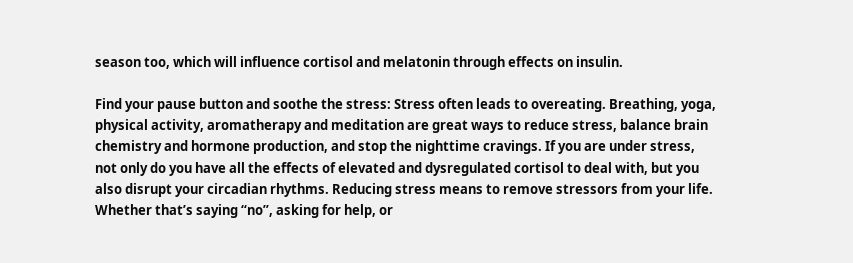season too, which will influence cortisol and melatonin through effects on insulin.

Find your pause button and soothe the stress: Stress often leads to overeating. Breathing, yoga, physical activity, aromatherapy and meditation are great ways to reduce stress, balance brain chemistry and hormone production, and stop the nighttime cravings. If you are under stress, not only do you have all the effects of elevated and dysregulated cortisol to deal with, but you also disrupt your circadian rhythms. Reducing stress means to remove stressors from your life. Whether that’s saying “no”, asking for help, or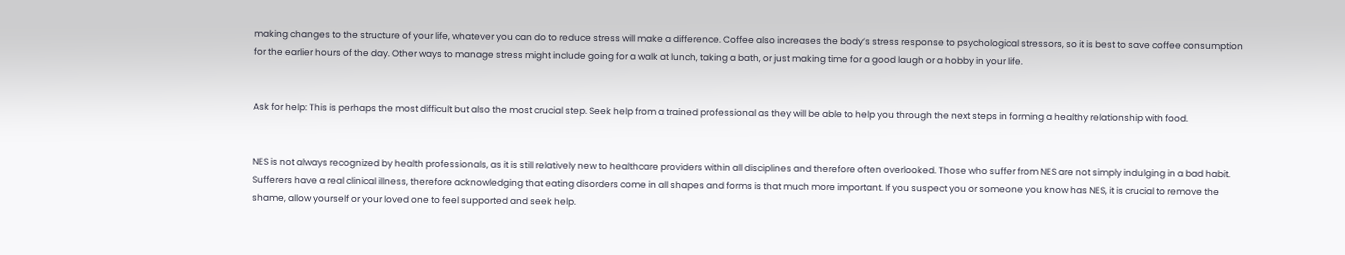making changes to the structure of your life, whatever you can do to reduce stress will make a difference. Coffee also increases the body’s stress response to psychological stressors, so it is best to save coffee consumption for the earlier hours of the day. Other ways to manage stress might include going for a walk at lunch, taking a bath, or just making time for a good laugh or a hobby in your life.


Ask for help: This is perhaps the most difficult but also the most crucial step. Seek help from a trained professional as they will be able to help you through the next steps in forming a healthy relationship with food.


NES is not always recognized by health professionals, as it is still relatively new to healthcare providers within all disciplines and therefore often overlooked. Those who suffer from NES are not simply indulging in a bad habit. Sufferers have a real clinical illness, therefore acknowledging that eating disorders come in all shapes and forms is that much more important. If you suspect you or someone you know has NES, it is crucial to remove the shame, allow yourself or your loved one to feel supported and seek help.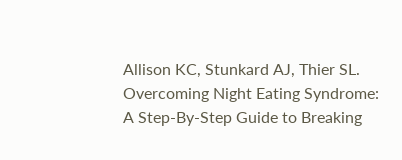Allison KC, Stunkard AJ, Thier SL. Overcoming Night Eating Syndrome: A Step-By-Step Guide to Breaking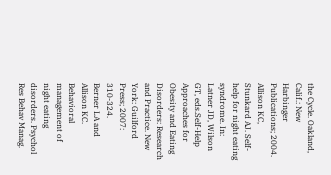the Cycle. Oakland, Calif.: New Harbinger Publications; 2004.
Allison KC, Stunkard AJ. Self-help for night eating syndrome. In: Latner JD, Wilson GT, eds.Self-Help Approaches for Obesity and Eating Disorders: Research and Practice. New York: Guilford Press; 2007: 310-324.
Berner LA and Allison KC. Behavioral management of night eating disorders. Psychol Res Behav Manag.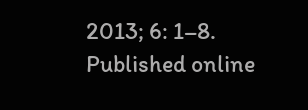2013; 6: 1–8. Published online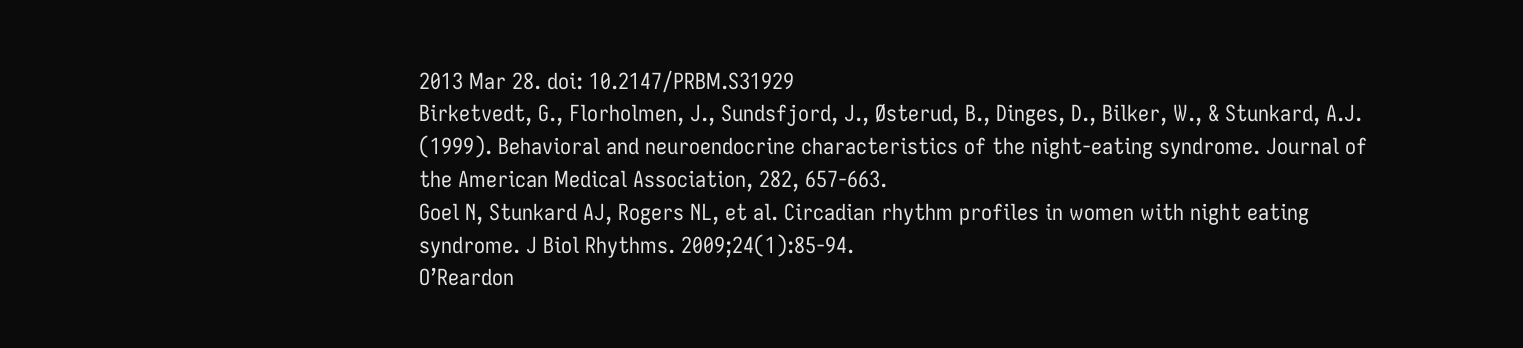2013 Mar 28. doi: 10.2147/PRBM.S31929
Birketvedt, G., Florholmen, J., Sundsfjord, J., Østerud, B., Dinges, D., Bilker, W., & Stunkard, A.J. (1999). Behavioral and neuroendocrine characteristics of the night-eating syndrome. Journal of the American Medical Association, 282, 657-663.
Goel N, Stunkard AJ, Rogers NL, et al. Circadian rhythm profiles in women with night eating syndrome. J Biol Rhythms. 2009;24(1):85-94.
O’Reardon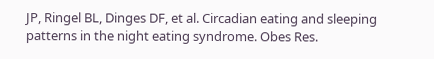JP, Ringel BL, Dinges DF, et al. Circadian eating and sleeping patterns in the night eating syndrome. Obes Res.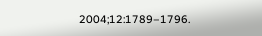2004;12:1789–1796.